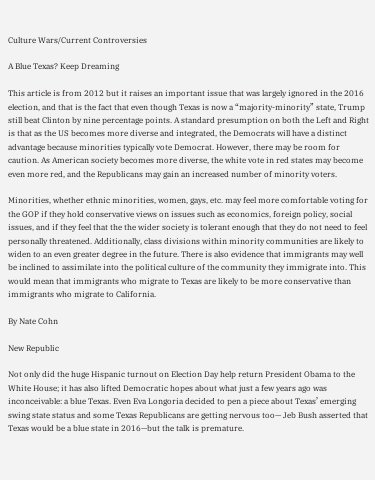Culture Wars/Current Controversies

A Blue Texas? Keep Dreaming

This article is from 2012 but it raises an important issue that was largely ignored in the 2016 election, and that is the fact that even though Texas is now a “majority-minority” state, Trump still beat Clinton by nine percentage points. A standard presumption on both the Left and Right is that as the US becomes more diverse and integrated, the Democrats will have a distinct advantage because minorities typically vote Democrat. However, there may be room for caution. As American society becomes more diverse, the white vote in red states may become even more red, and the Republicans may gain an increased number of minority voters.

Minorities, whether ethnic minorities, women, gays, etc. may feel more comfortable voting for the GOP if they hold conservative views on issues such as economics, foreign policy, social issues, and if they feel that the the wider society is tolerant enough that they do not need to feel personally threatened. Additionally, class divisions within minority communities are likely to widen to an even greater degree in the future. There is also evidence that immigrants may well be inclined to assimilate into the political culture of the community they immigrate into. This would mean that immigrants who migrate to Texas are likely to be more conservative than immigrants who migrate to California.

By Nate Cohn

New Republic

Not only did the huge Hispanic turnout on Election Day help return President Obama to the White House; it has also lifted Democratic hopes about what just a few years ago was inconceivable: a blue Texas. Even Eva Longoria decided to pen a piece about Texas’ emerging swing state status and some Texas Republicans are getting nervous too— Jeb Bush asserted that Texas would be a blue state in 2016—but the talk is premature.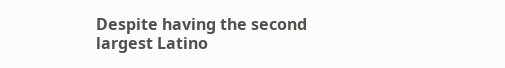Despite having the second largest Latino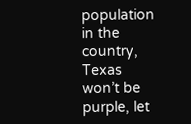population in the country, Texas won’t be purple, let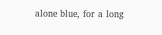alone blue, for a long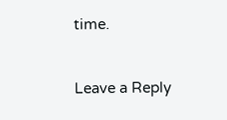time.


Leave a Reply